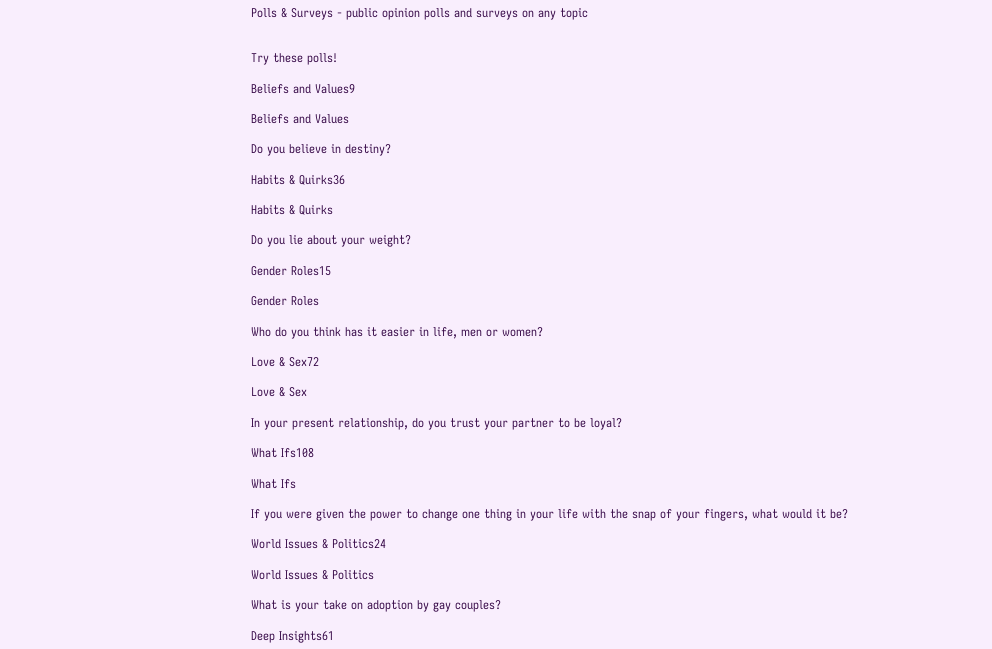Polls & Surveys - public opinion polls and surveys on any topic


Try these polls!

Beliefs and Values9

Beliefs and Values

Do you believe in destiny?

Habits & Quirks36

Habits & Quirks

Do you lie about your weight?

Gender Roles15

Gender Roles

Who do you think has it easier in life, men or women?

Love & Sex72

Love & Sex

In your present relationship, do you trust your partner to be loyal?

What Ifs108

What Ifs

If you were given the power to change one thing in your life with the snap of your fingers, what would it be?

World Issues & Politics24

World Issues & Politics

What is your take on adoption by gay couples?

Deep Insights61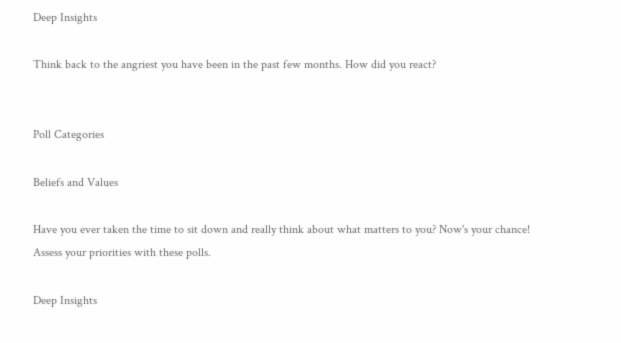Deep Insights

Think back to the angriest you have been in the past few months. How did you react?


Poll Categories

Beliefs and Values

Have you ever taken the time to sit down and really think about what matters to you? Now's your chance! Assess your priorities with these polls.

Deep Insights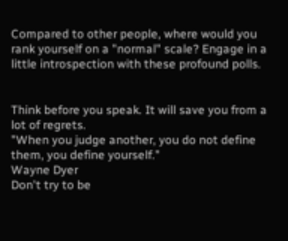Compared to other people, where would you rank yourself on a "normal" scale? Engage in a little introspection with these profound polls.


Think before you speak. It will save you from a lot of regrets.
"When you judge another, you do not define them, you define yourself."
Wayne Dyer
Don't try to be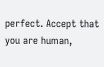perfect. Accept that you are human,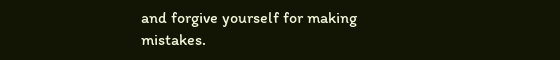and forgive yourself for making mistakes.